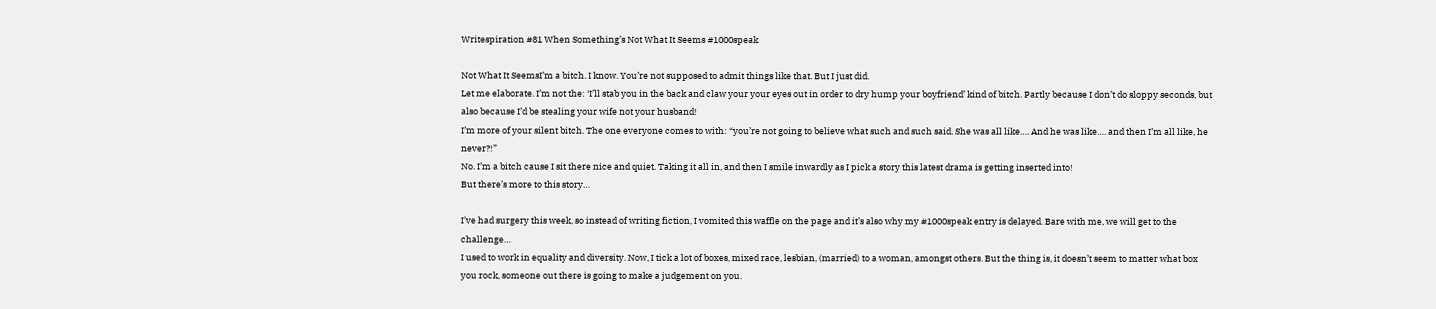Writespiration #81 When Something’s Not What It Seems #1000speak

Not What It SeemsI’m a bitch. I know. You’re not supposed to admit things like that. But I just did.
Let me elaborate. I’m not the: ‘I’ll stab you in the back and claw your your eyes out in order to dry hump your boyfriend’ kind of bitch. Partly because I don’t do sloppy seconds, but also because I’d be stealing your wife not your husband!
I’m more of your silent bitch. The one everyone comes to with: “you’re not going to believe what such and such said. She was all like…. And he was like…. and then I’m all like, he never?!”
No. I’m a bitch cause I sit there nice and quiet. Taking it all in, and then I smile inwardly as I pick a story this latest drama is getting inserted into!
But there’s more to this story…

I’ve had surgery this week, so instead of writing fiction, I vomited this waffle on the page and it’s also why my #1000speak entry is delayed. Bare with me, we will get to the challenge…
I used to work in equality and diversity. Now, I tick a lot of boxes, mixed race, lesbian, (married) to a woman, amongst others. But the thing is, it doesn’t seem to matter what box you rock, someone out there is going to make a judgement on you.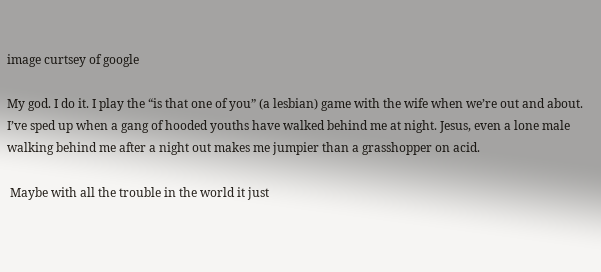image curtsey of google

My god. I do it. I play the “is that one of you” (a lesbian) game with the wife when we’re out and about. I’ve sped up when a gang of hooded youths have walked behind me at night. Jesus, even a lone male walking behind me after a night out makes me jumpier than a grasshopper on acid.

 Maybe with all the trouble in the world it just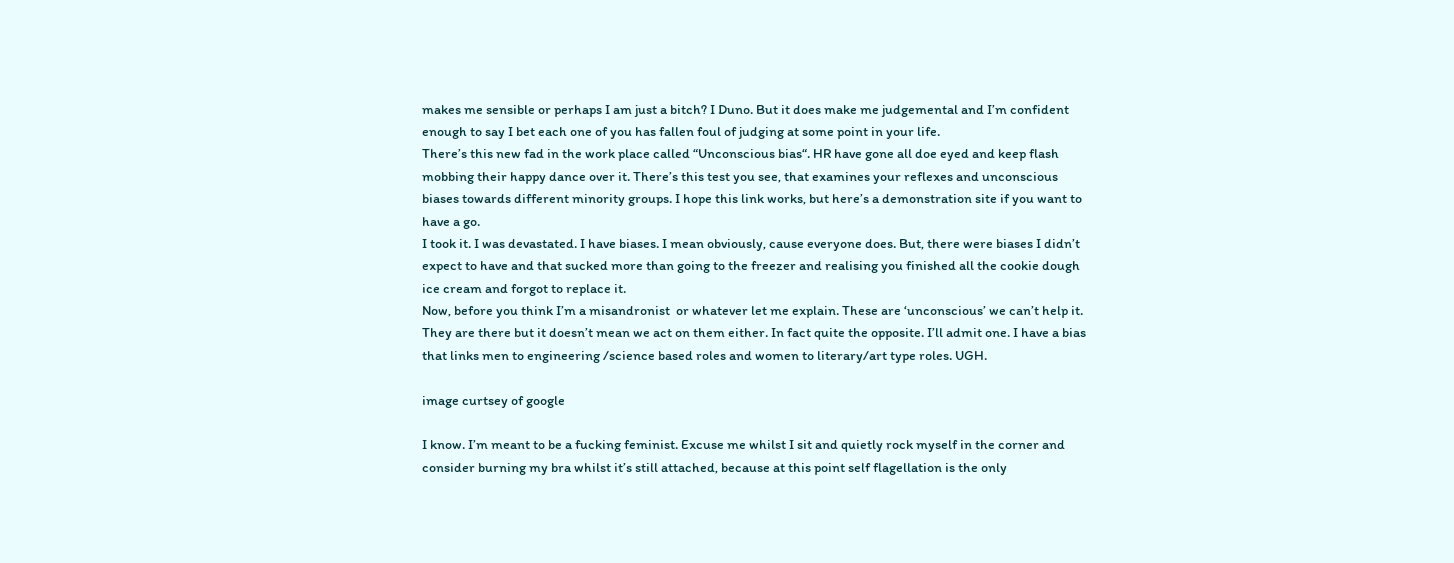makes me sensible or perhaps I am just a bitch? I Duno. But it does make me judgemental and I’m confident enough to say I bet each one of you has fallen foul of judging at some point in your life.
There’s this new fad in the work place called “Unconscious bias“. HR have gone all doe eyed and keep flash mobbing their happy dance over it. There’s this test you see, that examines your reflexes and unconscious biases towards different minority groups. I hope this link works, but here’s a demonstration site if you want to have a go.
I took it. I was devastated. I have biases. I mean obviously, cause everyone does. But, there were biases I didn’t expect to have and that sucked more than going to the freezer and realising you finished all the cookie dough ice cream and forgot to replace it.
Now, before you think I’m a misandronist  or whatever let me explain. These are ‘unconscious’ we can’t help it. They are there but it doesn’t mean we act on them either. In fact quite the opposite. I’ll admit one. I have a bias that links men to engineering /science based roles and women to literary/art type roles. UGH.

image curtsey of google

I know. I’m meant to be a fucking feminist. Excuse me whilst I sit and quietly rock myself in the corner and consider burning my bra whilst it’s still attached, because at this point self flagellation is the only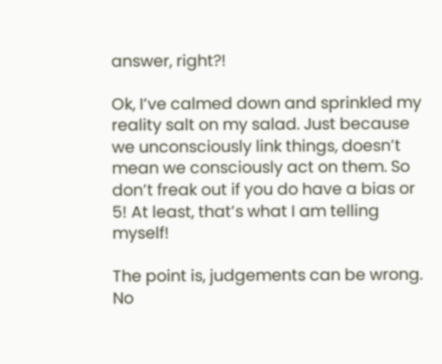answer, right?!

Ok, I’ve calmed down and sprinkled my reality salt on my salad. Just because we unconsciously link things, doesn’t mean we consciously act on them. So don’t freak out if you do have a bias or 5! At least, that’s what I am telling myself!

The point is, judgements can be wrong. No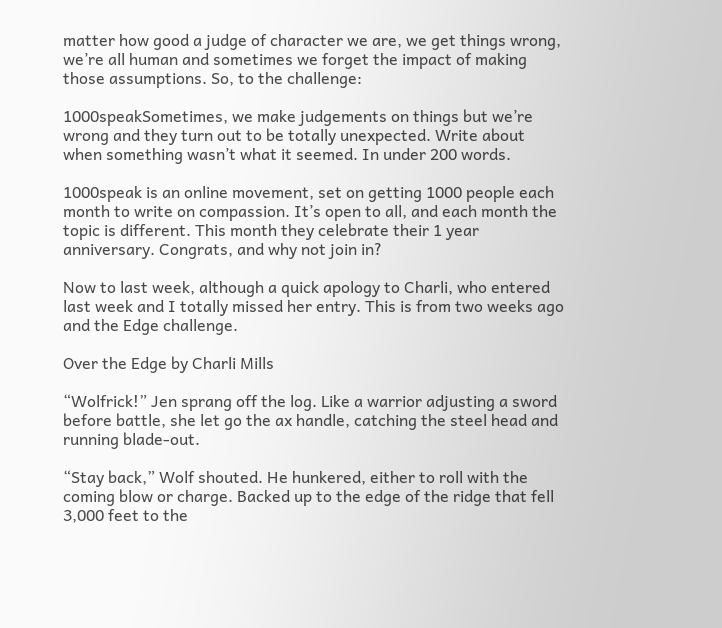matter how good a judge of character we are, we get things wrong, we’re all human and sometimes we forget the impact of making those assumptions. So, to the challenge:

1000speakSometimes, we make judgements on things but we’re wrong and they turn out to be totally unexpected. Write about when something wasn’t what it seemed. In under 200 words.

1000speak is an online movement, set on getting 1000 people each month to write on compassion. It’s open to all, and each month the topic is different. This month they celebrate their 1 year anniversary. Congrats, and why not join in?

Now to last week, although a quick apology to Charli, who entered last week and I totally missed her entry. This is from two weeks ago and the Edge challenge.

Over the Edge by Charli Mills

“Wolfrick!” Jen sprang off the log. Like a warrior adjusting a sword before battle, she let go the ax handle, catching the steel head and running blade-out.

“Stay back,” Wolf shouted. He hunkered, either to roll with the coming blow or charge. Backed up to the edge of the ridge that fell 3,000 feet to the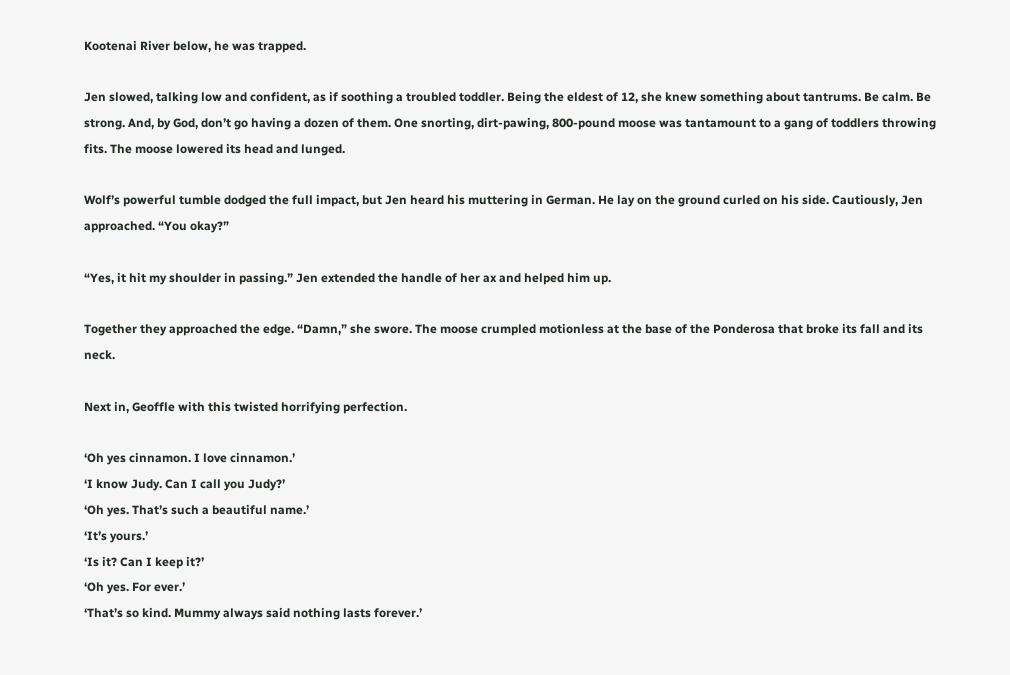Kootenai River below, he was trapped.

Jen slowed, talking low and confident, as if soothing a troubled toddler. Being the eldest of 12, she knew something about tantrums. Be calm. Be strong. And, by God, don’t go having a dozen of them. One snorting, dirt-pawing, 800-pound moose was tantamount to a gang of toddlers throwing fits. The moose lowered its head and lunged.

Wolf’s powerful tumble dodged the full impact, but Jen heard his muttering in German. He lay on the ground curled on his side. Cautiously, Jen approached. “You okay?”

“Yes, it hit my shoulder in passing.” Jen extended the handle of her ax and helped him up.

Together they approached the edge. “Damn,” she swore. The moose crumpled motionless at the base of the Ponderosa that broke its fall and its neck.

Next in, Geoffle with this twisted horrifying perfection.

‘Oh yes cinnamon. I love cinnamon.’
‘I know Judy. Can I call you Judy?’
‘Oh yes. That’s such a beautiful name.’
‘It’s yours.’
‘Is it? Can I keep it?’
‘Oh yes. For ever.’
‘That’s so kind. Mummy always said nothing lasts forever.’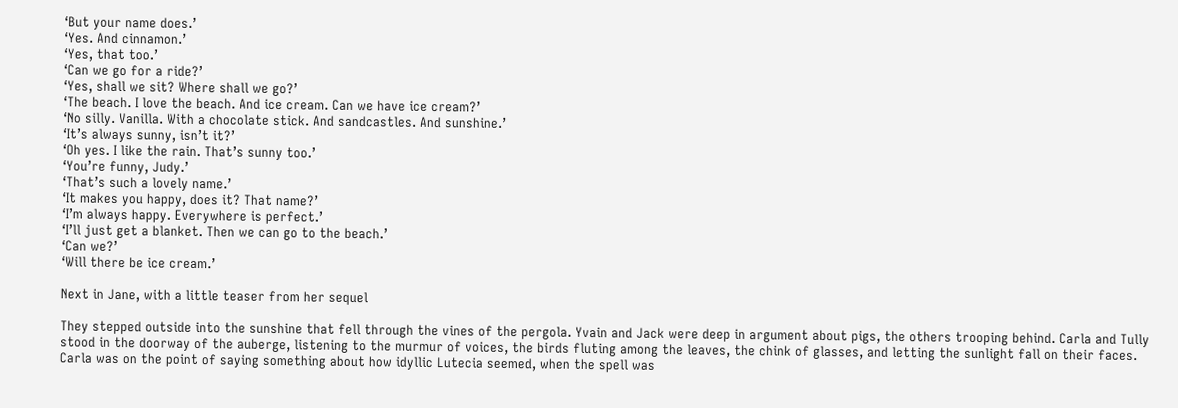‘But your name does.’
‘Yes. And cinnamon.’
‘Yes, that too.’
‘Can we go for a ride?’
‘Yes, shall we sit? Where shall we go?’
‘The beach. I love the beach. And ice cream. Can we have ice cream?’
‘No silly. Vanilla. With a chocolate stick. And sandcastles. And sunshine.’
‘It’s always sunny, isn’t it?’
‘Oh yes. I like the rain. That’s sunny too.’
‘You’re funny, Judy.’
‘That’s such a lovely name.’
‘It makes you happy, does it? That name?’
‘I’m always happy. Everywhere is perfect.’
‘I’ll just get a blanket. Then we can go to the beach.’
‘Can we?’
‘Will there be ice cream.’

Next in Jane, with a little teaser from her sequel

They stepped outside into the sunshine that fell through the vines of the pergola. Yvain and Jack were deep in argument about pigs, the others trooping behind. Carla and Tully stood in the doorway of the auberge, listening to the murmur of voices, the birds fluting among the leaves, the chink of glasses, and letting the sunlight fall on their faces. Carla was on the point of saying something about how idyllic Lutecia seemed, when the spell was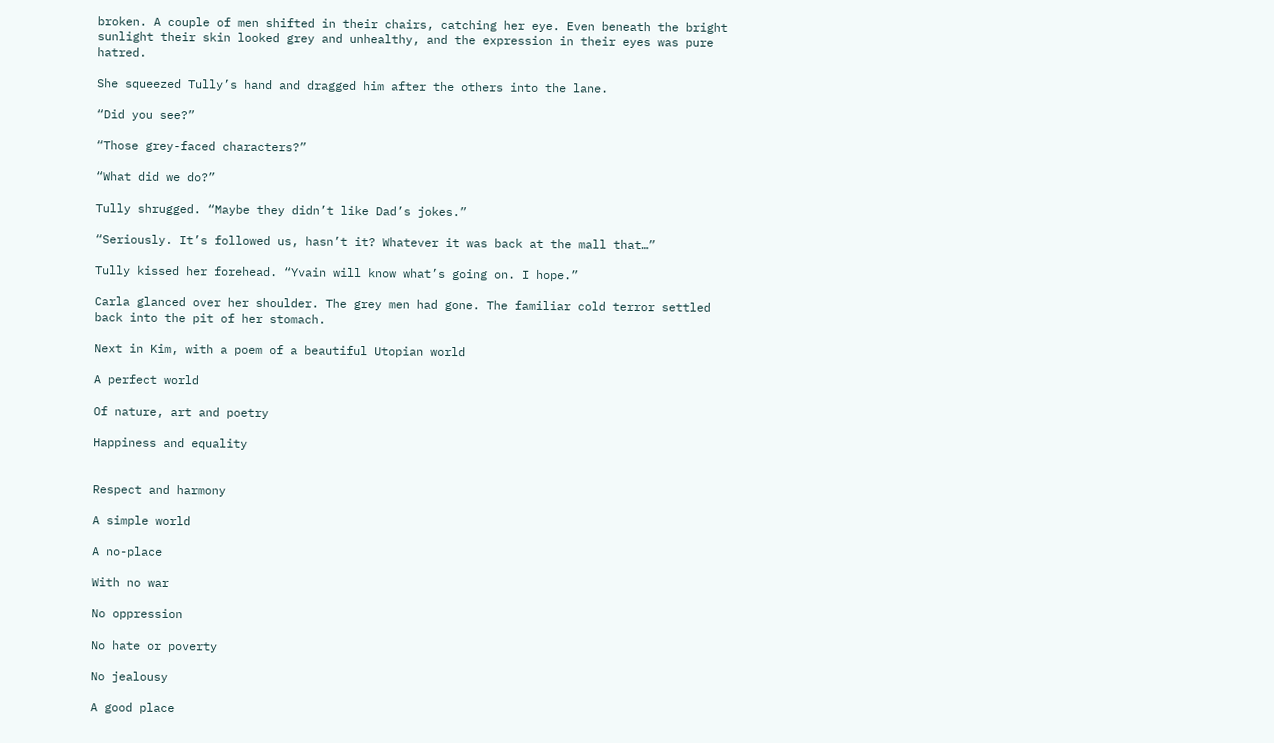broken. A couple of men shifted in their chairs, catching her eye. Even beneath the bright sunlight their skin looked grey and unhealthy, and the expression in their eyes was pure hatred.

She squeezed Tully’s hand and dragged him after the others into the lane.

“Did you see?”

“Those grey-faced characters?”

“What did we do?”

Tully shrugged. “Maybe they didn’t like Dad’s jokes.”

“Seriously. It’s followed us, hasn’t it? Whatever it was back at the mall that…”

Tully kissed her forehead. “Yvain will know what’s going on. I hope.”

Carla glanced over her shoulder. The grey men had gone. The familiar cold terror settled back into the pit of her stomach.

Next in Kim, with a poem of a beautiful Utopian world

A perfect world

Of nature, art and poetry

Happiness and equality


Respect and harmony

A simple world

A no-place

With no war

No oppression

No hate or poverty

No jealousy

A good place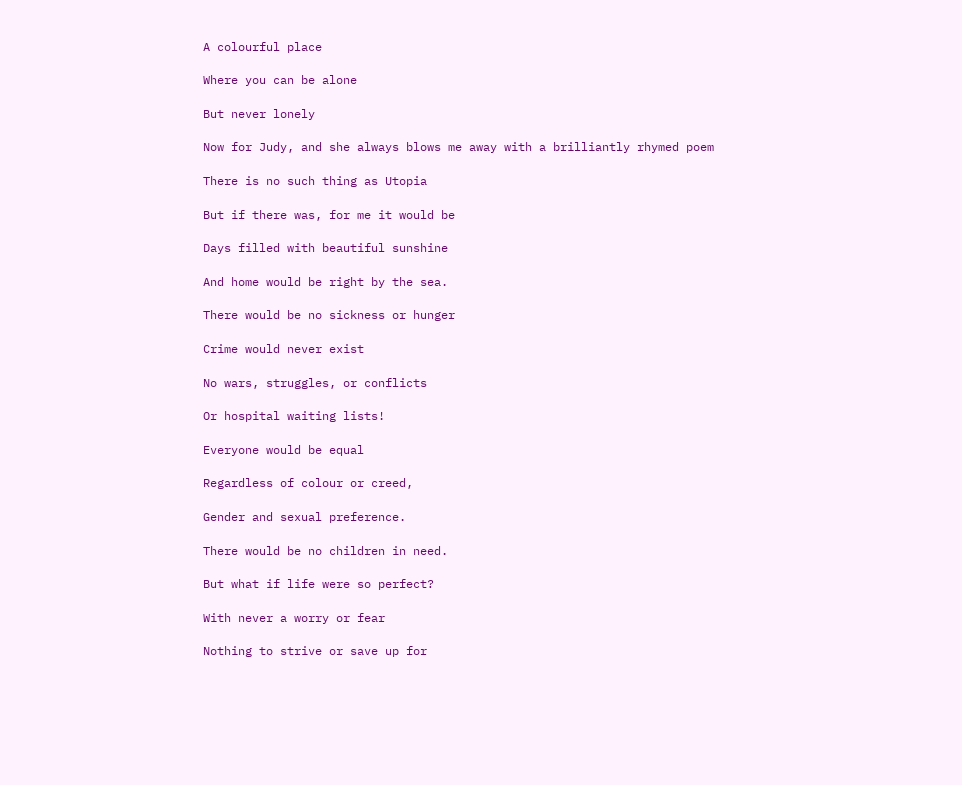A colourful place

Where you can be alone

But never lonely

Now for Judy, and she always blows me away with a brilliantly rhymed poem

There is no such thing as Utopia

But if there was, for me it would be

Days filled with beautiful sunshine

And home would be right by the sea.

There would be no sickness or hunger

Crime would never exist

No wars, struggles, or conflicts

Or hospital waiting lists!

Everyone would be equal

Regardless of colour or creed,

Gender and sexual preference.

There would be no children in need.

But what if life were so perfect?

With never a worry or fear

Nothing to strive or save up for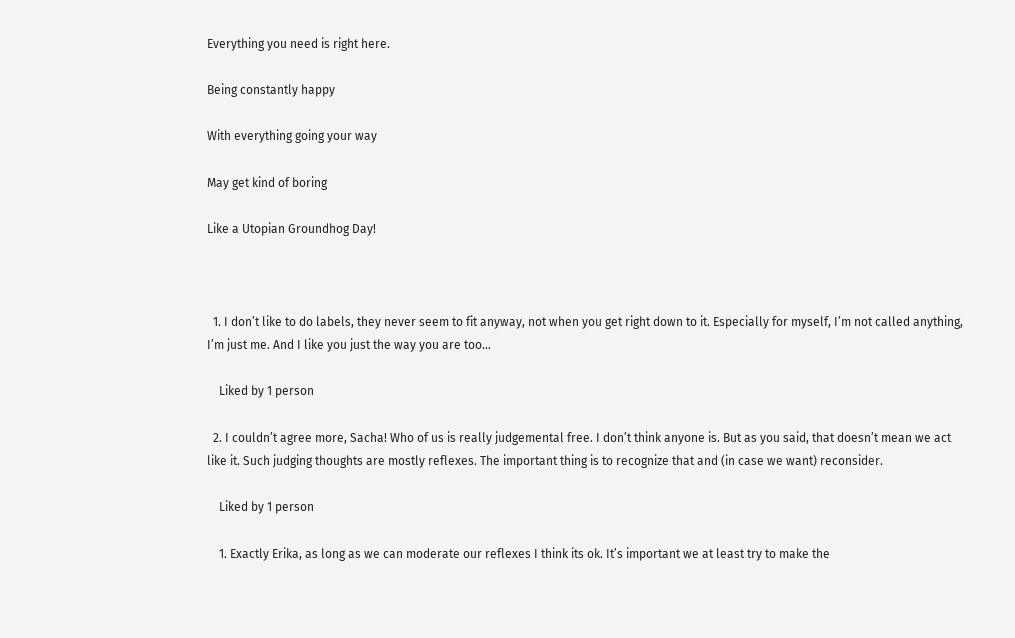Everything you need is right here.

Being constantly happy

With everything going your way

May get kind of boring

Like a Utopian Groundhog Day!



  1. I don’t like to do labels, they never seem to fit anyway, not when you get right down to it. Especially for myself, I’m not called anything, I’m just me. And I like you just the way you are too…

    Liked by 1 person

  2. I couldn’t agree more, Sacha! Who of us is really judgemental free. I don’t think anyone is. But as you said, that doesn’t mean we act like it. Such judging thoughts are mostly reflexes. The important thing is to recognize that and (in case we want) reconsider.

    Liked by 1 person

    1. Exactly Erika, as long as we can moderate our reflexes I think its ok. It’s important we at least try to make the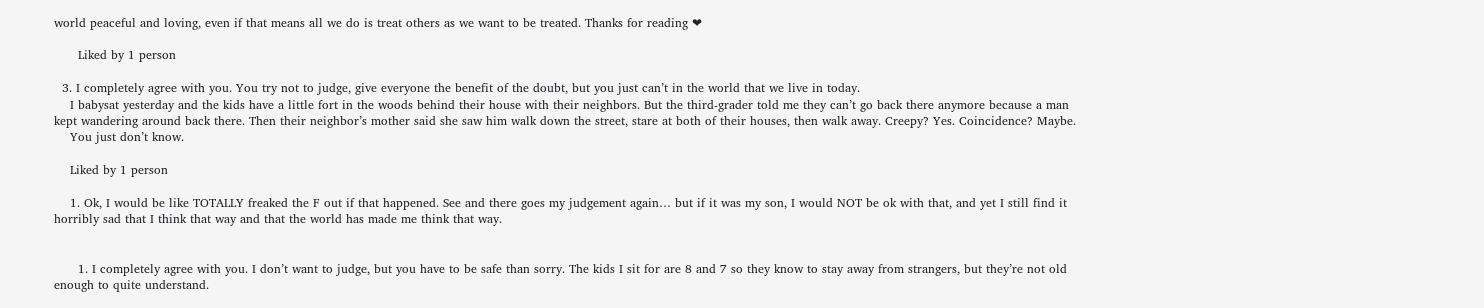world peaceful and loving, even if that means all we do is treat others as we want to be treated. Thanks for reading ❤

      Liked by 1 person

  3. I completely agree with you. You try not to judge, give everyone the benefit of the doubt, but you just can’t in the world that we live in today.
    I babysat yesterday and the kids have a little fort in the woods behind their house with their neighbors. But the third-grader told me they can’t go back there anymore because a man kept wandering around back there. Then their neighbor’s mother said she saw him walk down the street, stare at both of their houses, then walk away. Creepy? Yes. Coincidence? Maybe.
    You just don’t know.

    Liked by 1 person

    1. Ok, I would be like TOTALLY freaked the F out if that happened. See and there goes my judgement again… but if it was my son, I would NOT be ok with that, and yet I still find it horribly sad that I think that way and that the world has made me think that way.


      1. I completely agree with you. I don’t want to judge, but you have to be safe than sorry. The kids I sit for are 8 and 7 so they know to stay away from strangers, but they’re not old enough to quite understand.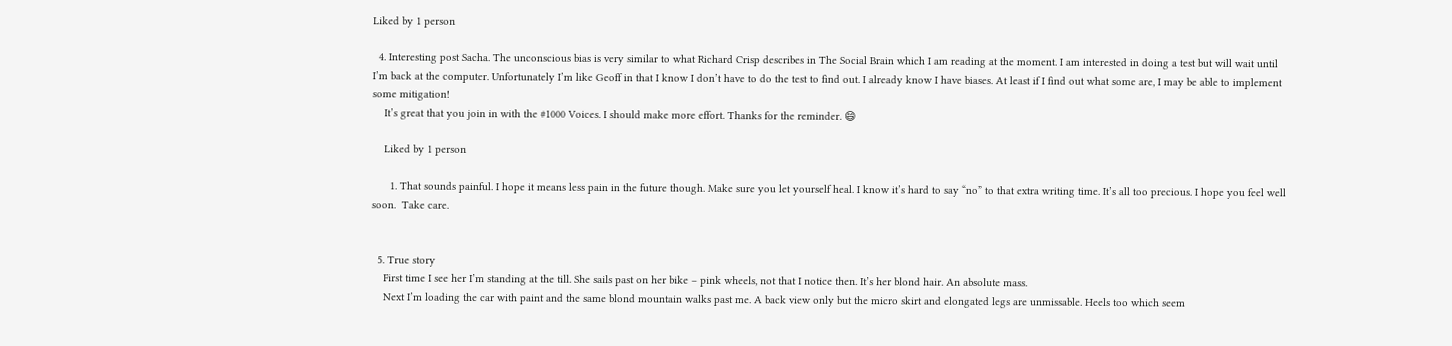Liked by 1 person

  4. Interesting post Sacha. The unconscious bias is very similar to what Richard Crisp describes in The Social Brain which I am reading at the moment. I am interested in doing a test but will wait until I’m back at the computer. Unfortunately I’m like Geoff in that I know I don’t have to do the test to find out. I already know I have biases. At least if I find out what some are, I may be able to implement some mitigation!
    It’s great that you join in with the #1000 Voices. I should make more effort. Thanks for the reminder. 😄

    Liked by 1 person

      1. That sounds painful. I hope it means less pain in the future though. Make sure you let yourself heal. I know it’s hard to say “no” to that extra writing time. It’s all too precious. I hope you feel well soon.  Take care.


  5. True story
    First time I see her I’m standing at the till. She sails past on her bike – pink wheels, not that I notice then. It’s her blond hair. An absolute mass.
    Next I’m loading the car with paint and the same blond mountain walks past me. A back view only but the micro skirt and elongated legs are unmissable. Heels too which seem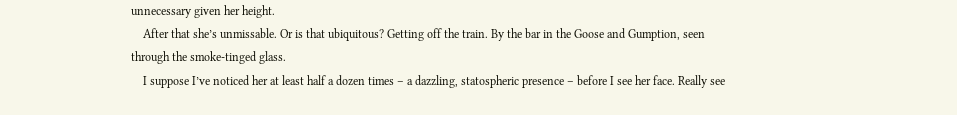unnecessary given her height.
    After that she’s unmissable. Or is that ubiquitous? Getting off the train. By the bar in the Goose and Gumption, seen through the smoke-tinged glass.
    I suppose I’ve noticed her at least half a dozen times – a dazzling, statospheric presence – before I see her face. Really see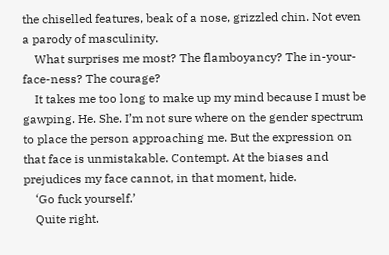the chiselled features, beak of a nose, grizzled chin. Not even a parody of masculinity.
    What surprises me most? The flamboyancy? The in-your-face-ness? The courage?
    It takes me too long to make up my mind because I must be gawping. He. She. I’m not sure where on the gender spectrum to place the person approaching me. But the expression on that face is unmistakable. Contempt. At the biases and prejudices my face cannot, in that moment, hide.
    ‘Go fuck yourself.’
    Quite right.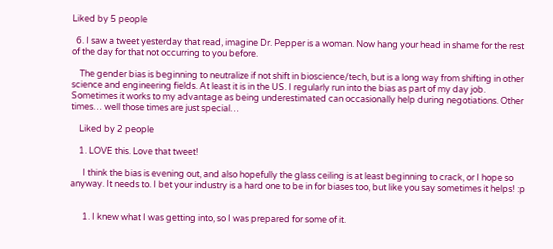Liked by 5 people

  6. I saw a tweet yesterday that read, imagine Dr. Pepper is a woman. Now hang your head in shame for the rest of the day for that not occurring to you before.

    The gender bias is beginning to neutralize if not shift in bioscience/tech, but is a long way from shifting in other science and engineering fields. At least it is in the US. I regularly run into the bias as part of my day job. Sometimes it works to my advantage as being underestimated can occasionally help during negotiations. Other times… well those times are just special…

    Liked by 2 people

    1. LOVE this. Love that tweet!

      I think the bias is evening out, and also hopefully the glass ceiling is at least beginning to crack, or I hope so anyway. It needs to. I bet your industry is a hard one to be in for biases too, but like you say sometimes it helps! :p


      1. I knew what I was getting into, so I was prepared for some of it.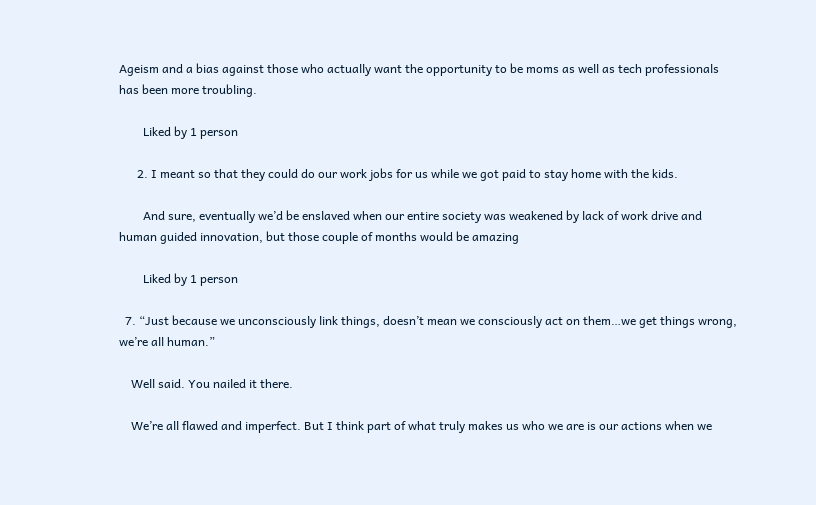Ageism and a bias against those who actually want the opportunity to be moms as well as tech professionals has been more troubling.

        Liked by 1 person

      2. I meant so that they could do our work jobs for us while we got paid to stay home with the kids.

        And sure, eventually we’d be enslaved when our entire society was weakened by lack of work drive and human guided innovation, but those couple of months would be amazing

        Liked by 1 person

  7. “Just because we unconsciously link things, doesn’t mean we consciously act on them…we get things wrong, we’re all human.”

    Well said. You nailed it there.

    We’re all flawed and imperfect. But I think part of what truly makes us who we are is our actions when we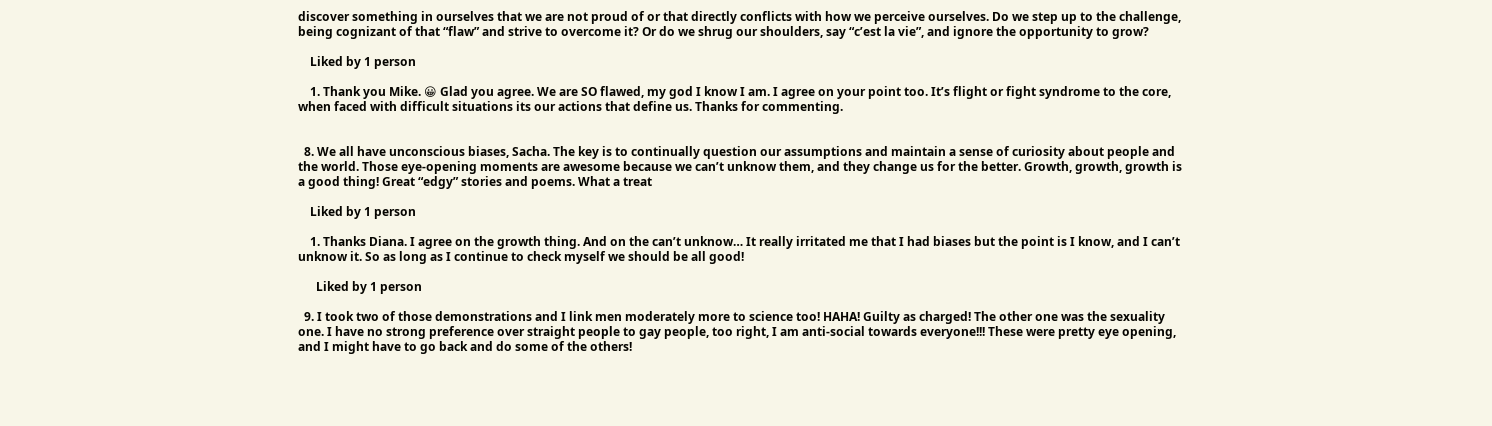discover something in ourselves that we are not proud of or that directly conflicts with how we perceive ourselves. Do we step up to the challenge, being cognizant of that “flaw” and strive to overcome it? Or do we shrug our shoulders, say “c’est la vie”, and ignore the opportunity to grow?

    Liked by 1 person

    1. Thank you Mike. 😀 Glad you agree. We are SO flawed, my god I know I am. I agree on your point too. It’s flight or fight syndrome to the core, when faced with difficult situations its our actions that define us. Thanks for commenting.


  8. We all have unconscious biases, Sacha. The key is to continually question our assumptions and maintain a sense of curiosity about people and the world. Those eye-opening moments are awesome because we can’t unknow them, and they change us for the better. Growth, growth, growth is a good thing! Great “edgy” stories and poems. What a treat

    Liked by 1 person

    1. Thanks Diana. I agree on the growth thing. And on the can’t unknow… It really irritated me that I had biases but the point is I know, and I can’t unknow it. So as long as I continue to check myself we should be all good!

      Liked by 1 person

  9. I took two of those demonstrations and I link men moderately more to science too! HAHA! Guilty as charged! The other one was the sexuality one. I have no strong preference over straight people to gay people, too right, I am anti-social towards everyone!!! These were pretty eye opening, and I might have to go back and do some of the others!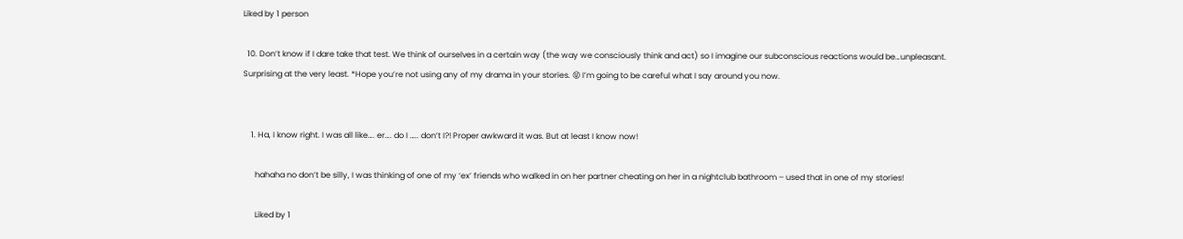Liked by 1 person

  10. Don’t know if I dare take that test. We think of ourselves in a certain way (the way we consciously think and act) so I imagine our subconscious reactions would be…unpleasant. Surprising at the very least. *Hope you’re not using any of my drama in your stories. 😝 I’m going to be careful what I say around you now.


    1. Ha, I know right. I was all like…. er…. do I ….. don’t I?! Proper awkward it was. But at least I know now!

      hahaha no don’t be silly, I was thinking of one of my ‘ex’ friends who walked in on her partner cheating on her in a nightclub bathroom – used that in one of my stories!

      Liked by 1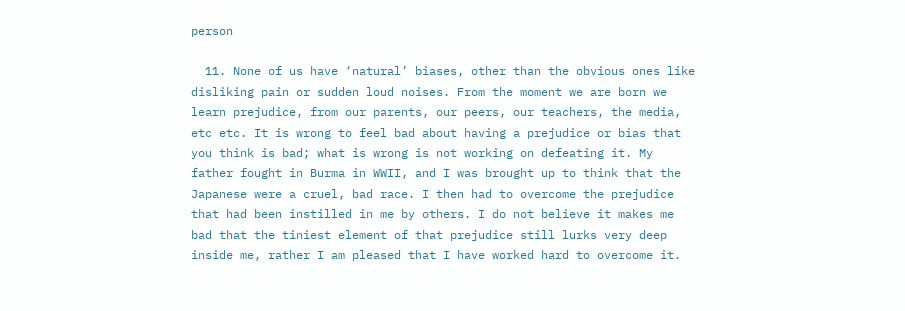person

  11. None of us have ‘natural’ biases, other than the obvious ones like disliking pain or sudden loud noises. From the moment we are born we learn prejudice, from our parents, our peers, our teachers, the media, etc etc. It is wrong to feel bad about having a prejudice or bias that you think is bad; what is wrong is not working on defeating it. My father fought in Burma in WWII, and I was brought up to think that the Japanese were a cruel, bad race. I then had to overcome the prejudice that had been instilled in me by others. I do not believe it makes me bad that the tiniest element of that prejudice still lurks very deep inside me, rather I am pleased that I have worked hard to overcome it.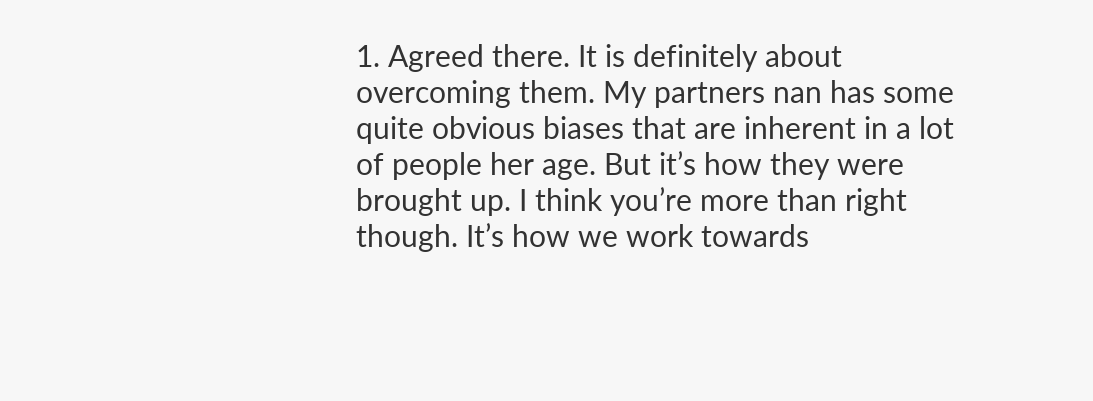1. Agreed there. It is definitely about overcoming them. My partners nan has some quite obvious biases that are inherent in a lot of people her age. But it’s how they were brought up. I think you’re more than right though. It’s how we work towards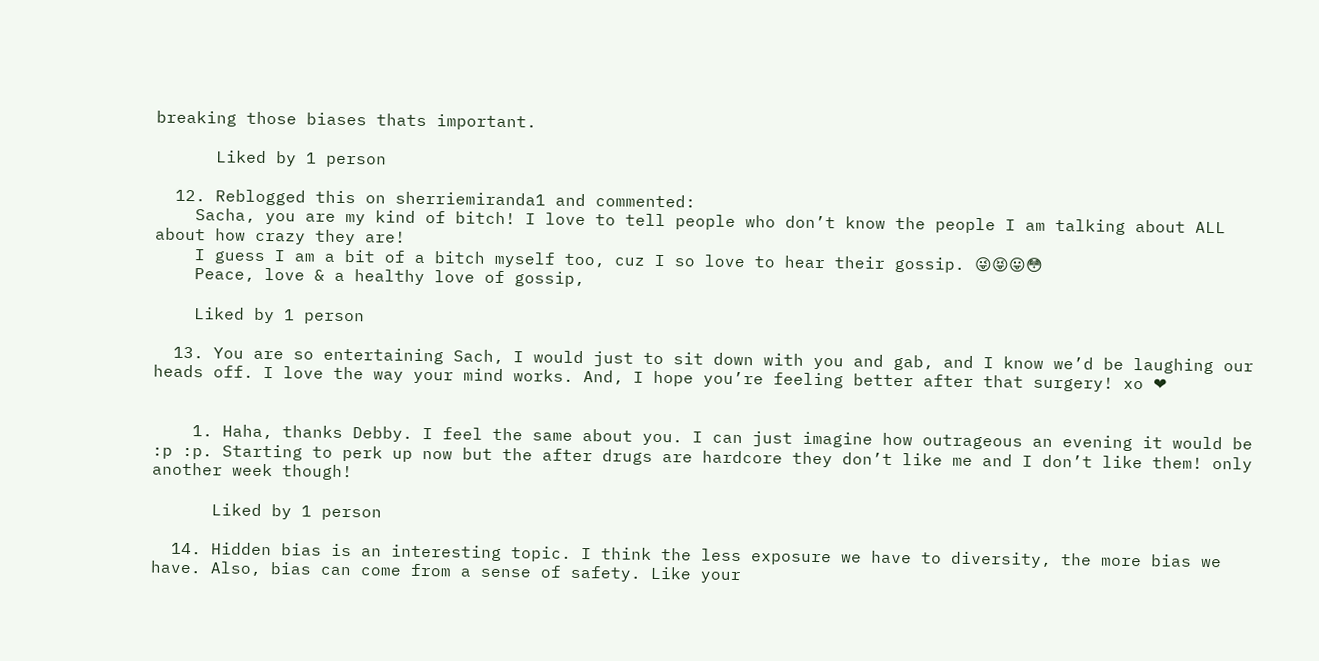breaking those biases thats important.

      Liked by 1 person

  12. Reblogged this on sherriemiranda1 and commented:
    Sacha, you are my kind of bitch! I love to tell people who don’t know the people I am talking about ALL about how crazy they are!
    I guess I am a bit of a bitch myself too, cuz I so love to hear their gossip. 😜😝😛😳
    Peace, love & a healthy love of gossip,

    Liked by 1 person

  13. You are so entertaining Sach, I would just to sit down with you and gab, and I know we’d be laughing our heads off. I love the way your mind works. And, I hope you’re feeling better after that surgery! xo ❤


    1. Haha, thanks Debby. I feel the same about you. I can just imagine how outrageous an evening it would be :p :p. Starting to perk up now but the after drugs are hardcore they don’t like me and I don’t like them! only another week though!

      Liked by 1 person

  14. Hidden bias is an interesting topic. I think the less exposure we have to diversity, the more bias we have. Also, bias can come from a sense of safety. Like your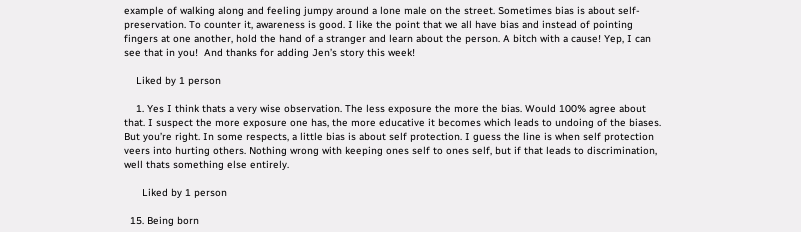example of walking along and feeling jumpy around a lone male on the street. Sometimes bias is about self-preservation. To counter it, awareness is good. I like the point that we all have bias and instead of pointing fingers at one another, hold the hand of a stranger and learn about the person. A bitch with a cause! Yep, I can see that in you!  And thanks for adding Jen’s story this week!

    Liked by 1 person

    1. Yes I think thats a very wise observation. The less exposure the more the bias. Would 100% agree about that. I suspect the more exposure one has, the more educative it becomes which leads to undoing of the biases. But you’re right. In some respects, a little bias is about self protection. I guess the line is when self protection veers into hurting others. Nothing wrong with keeping ones self to ones self, but if that leads to discrimination, well thats something else entirely.

      Liked by 1 person

  15. Being born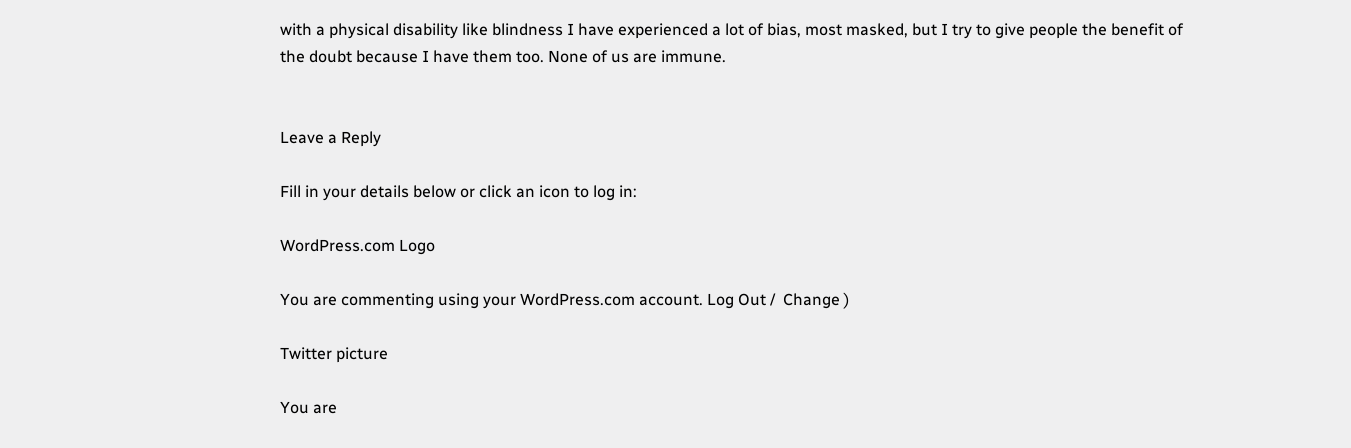with a physical disability like blindness I have experienced a lot of bias, most masked, but I try to give people the benefit of the doubt because I have them too. None of us are immune.


Leave a Reply

Fill in your details below or click an icon to log in:

WordPress.com Logo

You are commenting using your WordPress.com account. Log Out /  Change )

Twitter picture

You are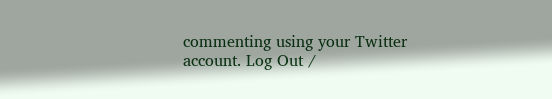commenting using your Twitter account. Log Out /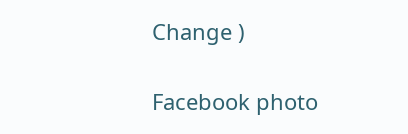Change )

Facebook photo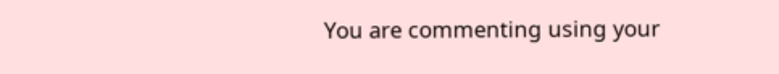You are commenting using your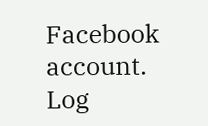Facebook account. Log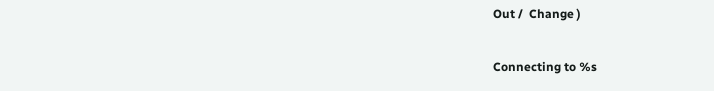Out /  Change )

Connecting to %s